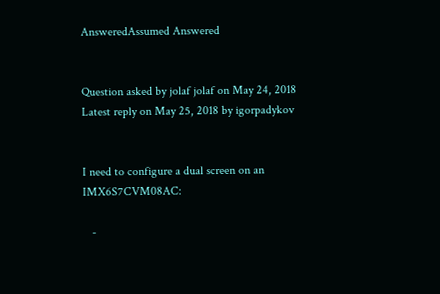AnsweredAssumed Answered


Question asked by jolaf jolaf on May 24, 2018
Latest reply on May 25, 2018 by igorpadykov


I need to configure a dual screen on an IMX6S7CVM08AC:

   -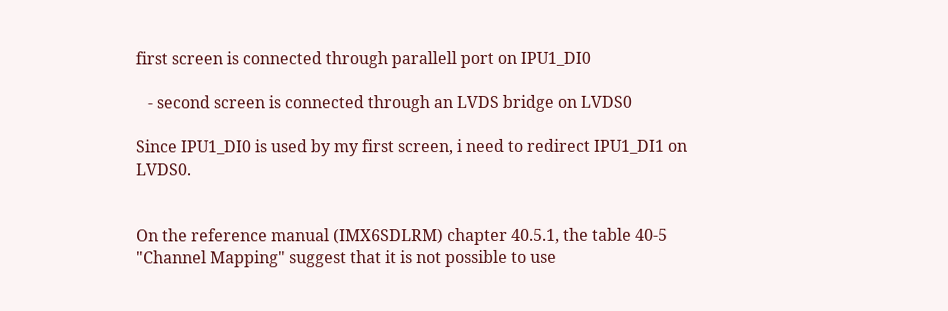first screen is connected through parallell port on IPU1_DI0

   - second screen is connected through an LVDS bridge on LVDS0

Since IPU1_DI0 is used by my first screen, i need to redirect IPU1_DI1 on LVDS0.


On the reference manual (IMX6SDLRM) chapter 40.5.1, the table 40-5 "Channel Mapping" suggest that it is not possible to use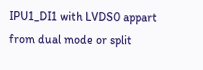IPU1_DI1 with LVDS0 appart from dual mode or split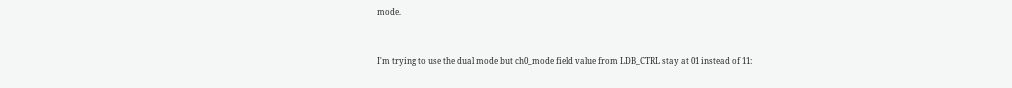mode.


I'm trying to use the dual mode but ch0_mode field value from LDB_CTRL stay at 01 instead of 11: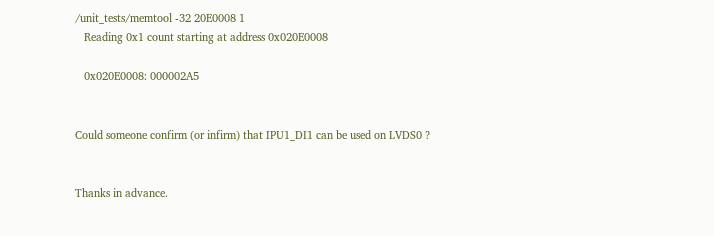/unit_tests/memtool -32 20E0008 1
   Reading 0x1 count starting at address 0x020E0008

   0x020E0008: 000002A5


Could someone confirm (or infirm) that IPU1_DI1 can be used on LVDS0 ?


Thanks in advance.